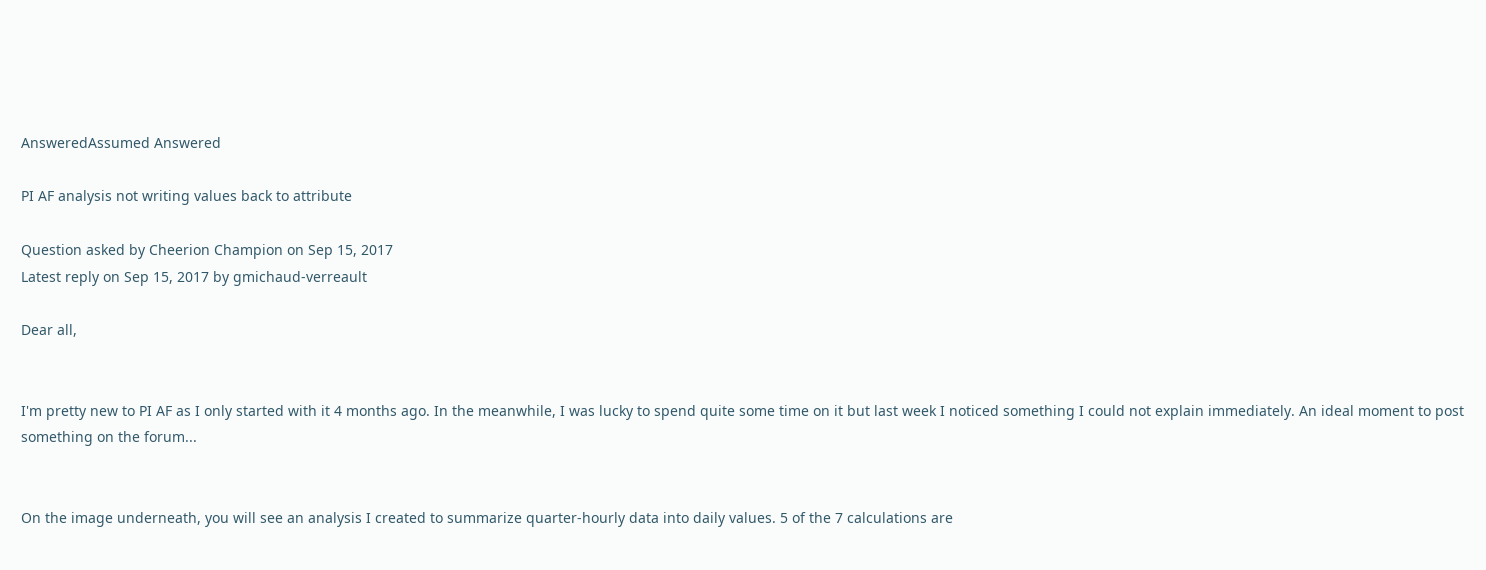AnsweredAssumed Answered

PI AF analysis not writing values back to attribute

Question asked by Cheerion Champion on Sep 15, 2017
Latest reply on Sep 15, 2017 by gmichaud-verreault

Dear all,


I'm pretty new to PI AF as I only started with it 4 months ago. In the meanwhile, I was lucky to spend quite some time on it but last week I noticed something I could not explain immediately. An ideal moment to post something on the forum...


On the image underneath, you will see an analysis I created to summarize quarter-hourly data into daily values. 5 of the 7 calculations are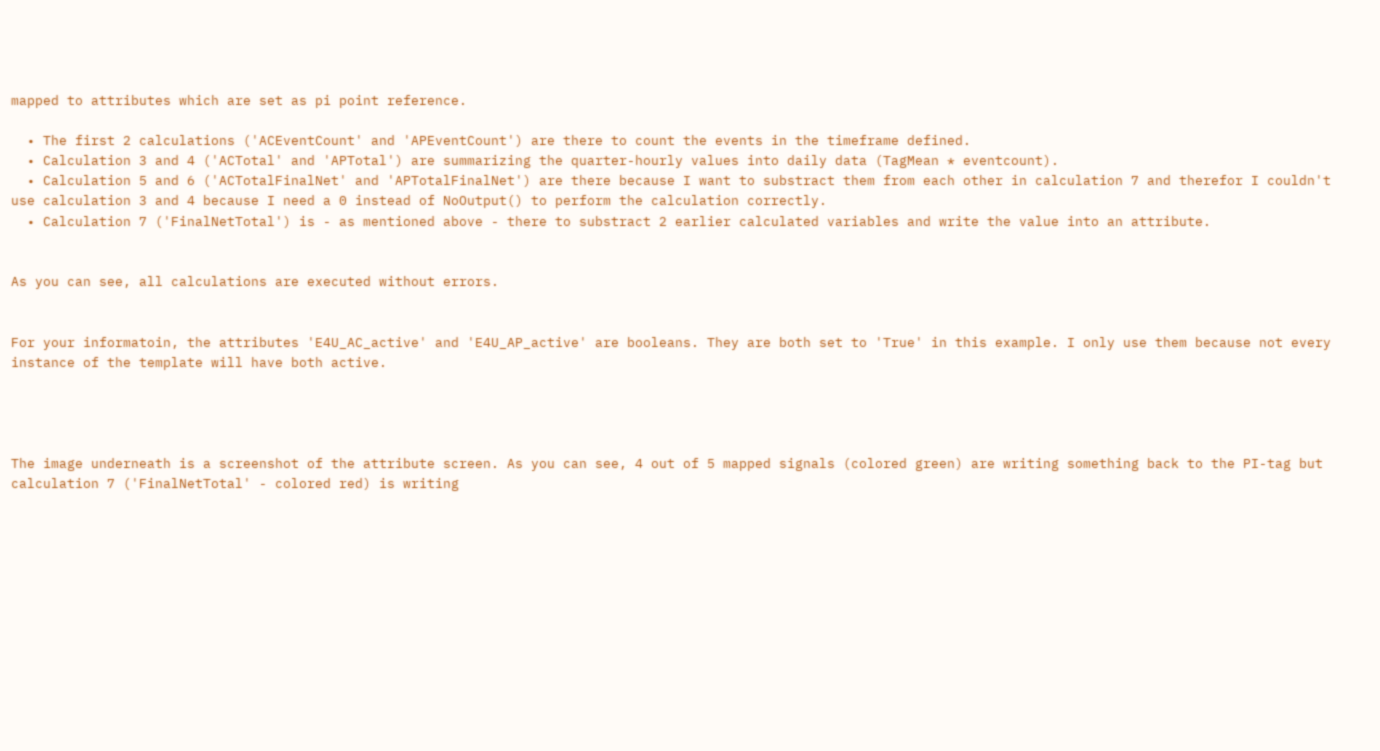mapped to attributes which are set as pi point reference.

  • The first 2 calculations ('ACEventCount' and 'APEventCount') are there to count the events in the timeframe defined.
  • Calculation 3 and 4 ('ACTotal' and 'APTotal') are summarizing the quarter-hourly values into daily data (TagMean * eventcount).
  • Calculation 5 and 6 ('ACTotalFinalNet' and 'APTotalFinalNet') are there because I want to substract them from each other in calculation 7 and therefor I couldn't use calculation 3 and 4 because I need a 0 instead of NoOutput() to perform the calculation correctly.
  • Calculation 7 ('FinalNetTotal') is - as mentioned above - there to substract 2 earlier calculated variables and write the value into an attribute.


As you can see, all calculations are executed without errors.


For your informatoin, the attributes 'E4U_AC_active' and 'E4U_AP_active' are booleans. They are both set to 'True' in this example. I only use them because not every instance of the template will have both active.




The image underneath is a screenshot of the attribute screen. As you can see, 4 out of 5 mapped signals (colored green) are writing something back to the PI-tag but calculation 7 ('FinalNetTotal' - colored red) is writing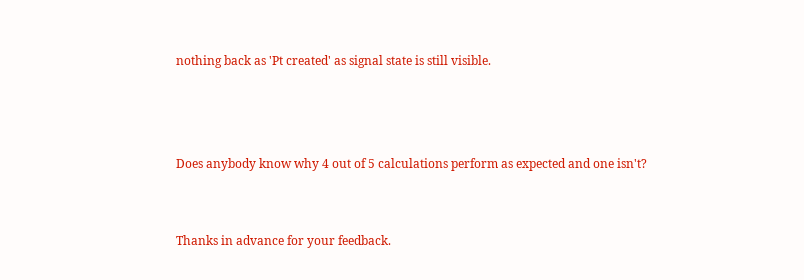nothing back as 'Pt created' as signal state is still visible.



Does anybody know why 4 out of 5 calculations perform as expected and one isn't?


Thanks in advance for your feedback.